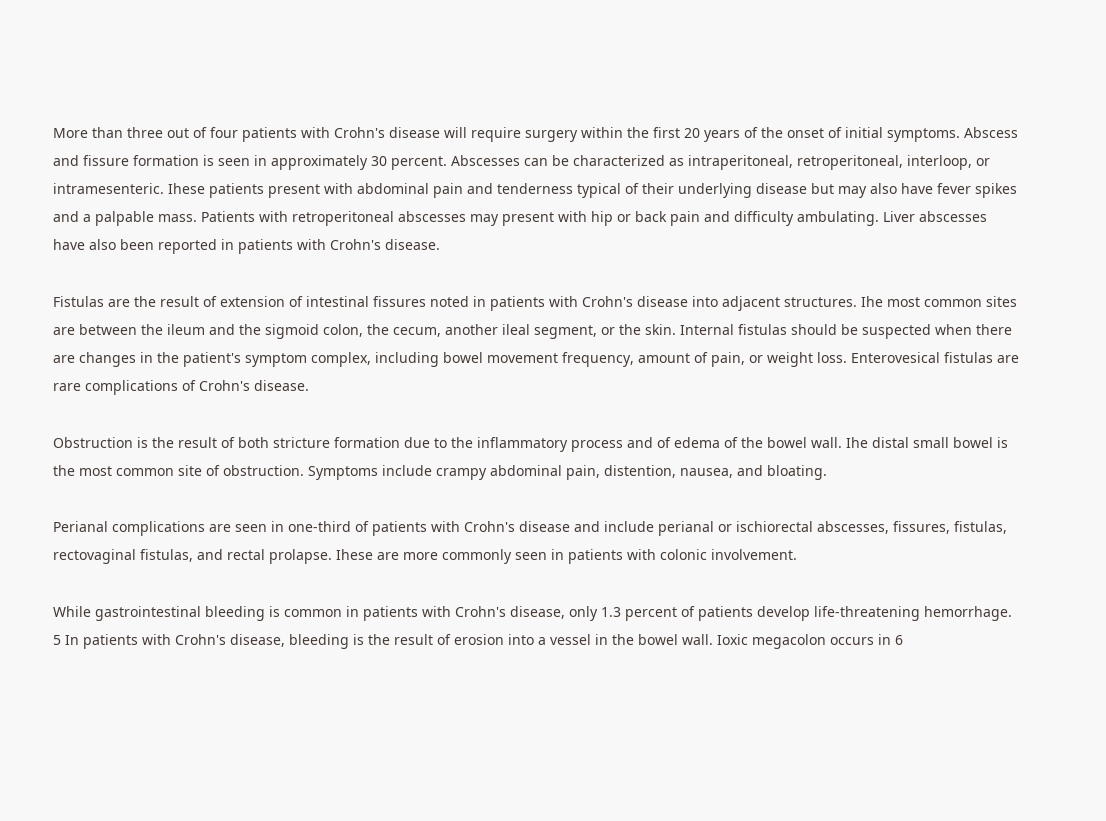More than three out of four patients with Crohn's disease will require surgery within the first 20 years of the onset of initial symptoms. Abscess and fissure formation is seen in approximately 30 percent. Abscesses can be characterized as intraperitoneal, retroperitoneal, interloop, or intramesenteric. Ihese patients present with abdominal pain and tenderness typical of their underlying disease but may also have fever spikes and a palpable mass. Patients with retroperitoneal abscesses may present with hip or back pain and difficulty ambulating. Liver abscesses have also been reported in patients with Crohn's disease.

Fistulas are the result of extension of intestinal fissures noted in patients with Crohn's disease into adjacent structures. Ihe most common sites are between the ileum and the sigmoid colon, the cecum, another ileal segment, or the skin. Internal fistulas should be suspected when there are changes in the patient's symptom complex, including bowel movement frequency, amount of pain, or weight loss. Enterovesical fistulas are rare complications of Crohn's disease.

Obstruction is the result of both stricture formation due to the inflammatory process and of edema of the bowel wall. Ihe distal small bowel is the most common site of obstruction. Symptoms include crampy abdominal pain, distention, nausea, and bloating.

Perianal complications are seen in one-third of patients with Crohn's disease and include perianal or ischiorectal abscesses, fissures, fistulas, rectovaginal fistulas, and rectal prolapse. Ihese are more commonly seen in patients with colonic involvement.

While gastrointestinal bleeding is common in patients with Crohn's disease, only 1.3 percent of patients develop life-threatening hemorrhage. 5 In patients with Crohn's disease, bleeding is the result of erosion into a vessel in the bowel wall. Ioxic megacolon occurs in 6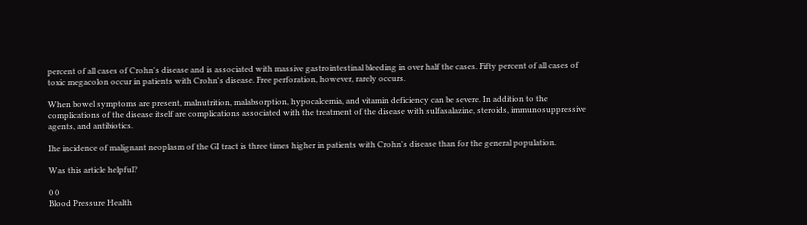percent of all cases of Crohn's disease and is associated with massive gastrointestinal bleeding in over half the cases. Fifty percent of all cases of toxic megacolon occur in patients with Crohn's disease. Free perforation, however, rarely occurs.

When bowel symptoms are present, malnutrition, malabsorption, hypocalcemia, and vitamin deficiency can be severe. In addition to the complications of the disease itself are complications associated with the treatment of the disease with sulfasalazine, steroids, immunosuppressive agents, and antibiotics.

Ihe incidence of malignant neoplasm of the GI tract is three times higher in patients with Crohn's disease than for the general population.

Was this article helpful?

0 0
Blood Pressure Health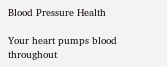Blood Pressure Health

Your heart pumps blood throughout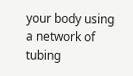your body using a network of tubing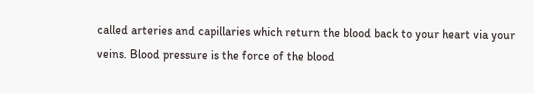called arteries and capillaries which return the blood back to your heart via your veins. Blood pressure is the force of the blood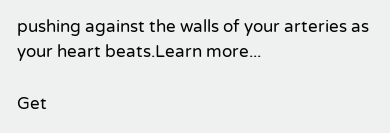pushing against the walls of your arteries as your heart beats.Learn more...

Get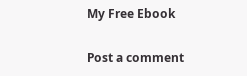My Free Ebook

Post a comment